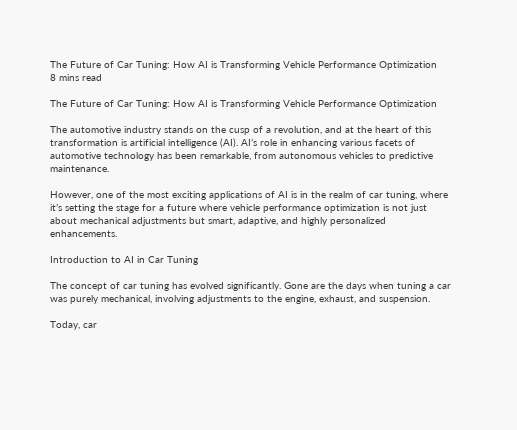The Future of Car Tuning: How AI is Transforming Vehicle Performance Optimization
8 mins read

The Future of Car Tuning: How AI is Transforming Vehicle Performance Optimization

The automotive industry stands on the cusp of a revolution, and at the heart of this transformation is artificial intelligence (AI). AI’s role in enhancing various facets of automotive technology has been remarkable, from autonomous vehicles to predictive maintenance.

However, one of the most exciting applications of AI is in the realm of car tuning, where it’s setting the stage for a future where vehicle performance optimization is not just about mechanical adjustments but smart, adaptive, and highly personalized enhancements.

Introduction to AI in Car Tuning

The concept of car tuning has evolved significantly. Gone are the days when tuning a car was purely mechanical, involving adjustments to the engine, exhaust, and suspension.

Today, car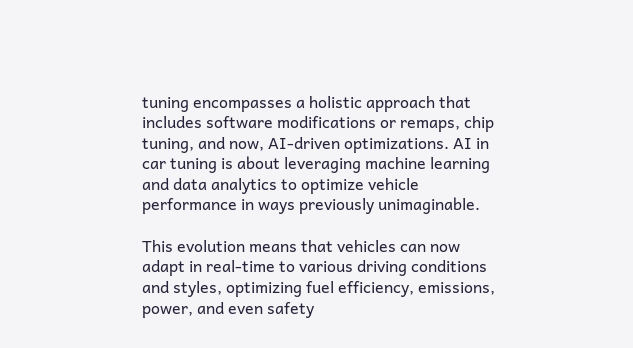tuning encompasses a holistic approach that includes software modifications or remaps, chip tuning, and now, AI-driven optimizations. AI in car tuning is about leveraging machine learning and data analytics to optimize vehicle performance in ways previously unimaginable.

This evolution means that vehicles can now adapt in real-time to various driving conditions and styles, optimizing fuel efficiency, emissions, power, and even safety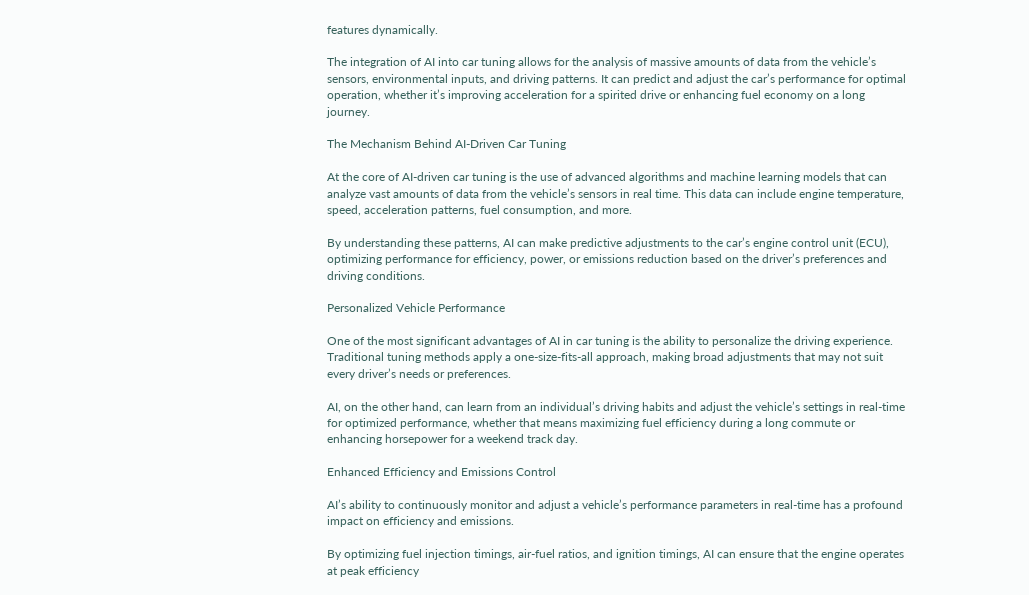features dynamically.

The integration of AI into car tuning allows for the analysis of massive amounts of data from the vehicle’s sensors, environmental inputs, and driving patterns. It can predict and adjust the car’s performance for optimal operation, whether it’s improving acceleration for a spirited drive or enhancing fuel economy on a long journey.

The Mechanism Behind AI-Driven Car Tuning

At the core of AI-driven car tuning is the use of advanced algorithms and machine learning models that can analyze vast amounts of data from the vehicle’s sensors in real time. This data can include engine temperature, speed, acceleration patterns, fuel consumption, and more.

By understanding these patterns, AI can make predictive adjustments to the car’s engine control unit (ECU), optimizing performance for efficiency, power, or emissions reduction based on the driver’s preferences and driving conditions.

Personalized Vehicle Performance

One of the most significant advantages of AI in car tuning is the ability to personalize the driving experience. Traditional tuning methods apply a one-size-fits-all approach, making broad adjustments that may not suit every driver’s needs or preferences.

AI, on the other hand, can learn from an individual’s driving habits and adjust the vehicle’s settings in real-time for optimized performance, whether that means maximizing fuel efficiency during a long commute or enhancing horsepower for a weekend track day.

Enhanced Efficiency and Emissions Control

AI’s ability to continuously monitor and adjust a vehicle’s performance parameters in real-time has a profound impact on efficiency and emissions.

By optimizing fuel injection timings, air-fuel ratios, and ignition timings, AI can ensure that the engine operates at peak efficiency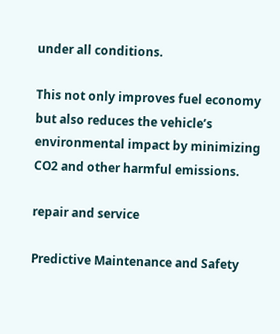under all conditions.

This not only improves fuel economy but also reduces the vehicle’s environmental impact by minimizing CO2 and other harmful emissions.

repair and service

Predictive Maintenance and Safety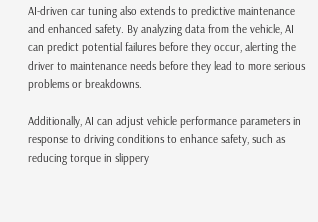AI-driven car tuning also extends to predictive maintenance and enhanced safety. By analyzing data from the vehicle, AI can predict potential failures before they occur, alerting the driver to maintenance needs before they lead to more serious problems or breakdowns.

Additionally, AI can adjust vehicle performance parameters in response to driving conditions to enhance safety, such as reducing torque in slippery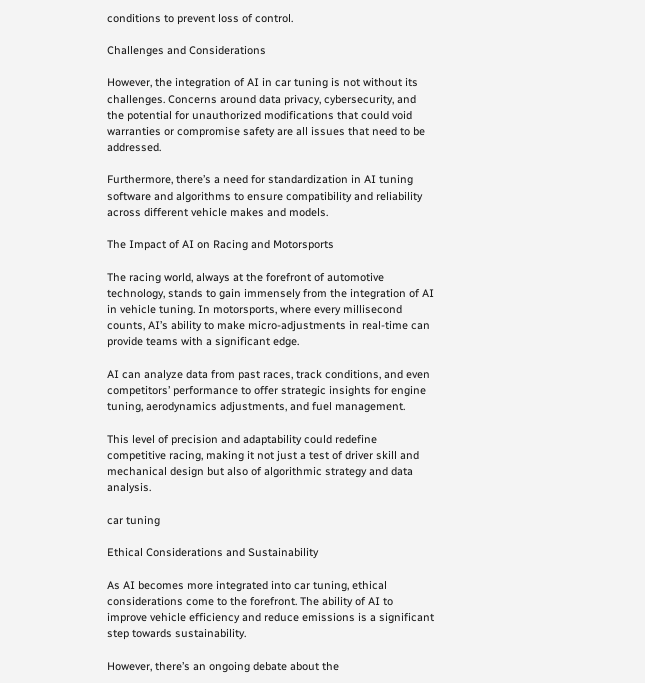conditions to prevent loss of control.

Challenges and Considerations

However, the integration of AI in car tuning is not without its challenges. Concerns around data privacy, cybersecurity, and the potential for unauthorized modifications that could void warranties or compromise safety are all issues that need to be addressed.

Furthermore, there’s a need for standardization in AI tuning software and algorithms to ensure compatibility and reliability across different vehicle makes and models.

The Impact of AI on Racing and Motorsports

The racing world, always at the forefront of automotive technology, stands to gain immensely from the integration of AI in vehicle tuning. In motorsports, where every millisecond counts, AI’s ability to make micro-adjustments in real-time can provide teams with a significant edge.

AI can analyze data from past races, track conditions, and even competitors’ performance to offer strategic insights for engine tuning, aerodynamics adjustments, and fuel management.

This level of precision and adaptability could redefine competitive racing, making it not just a test of driver skill and mechanical design but also of algorithmic strategy and data analysis.

car tuning

Ethical Considerations and Sustainability

As AI becomes more integrated into car tuning, ethical considerations come to the forefront. The ability of AI to improve vehicle efficiency and reduce emissions is a significant step towards sustainability.

However, there’s an ongoing debate about the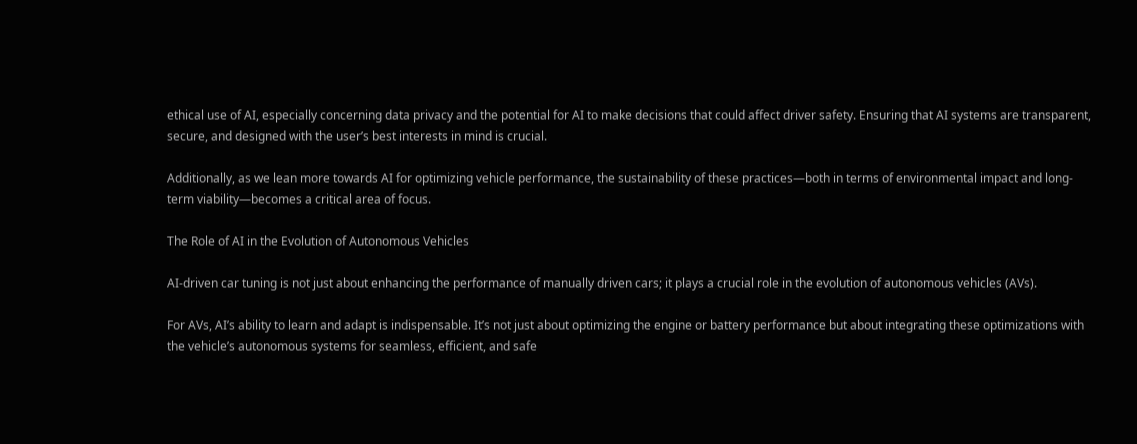ethical use of AI, especially concerning data privacy and the potential for AI to make decisions that could affect driver safety. Ensuring that AI systems are transparent, secure, and designed with the user’s best interests in mind is crucial.

Additionally, as we lean more towards AI for optimizing vehicle performance, the sustainability of these practices—both in terms of environmental impact and long-term viability—becomes a critical area of focus.

The Role of AI in the Evolution of Autonomous Vehicles

AI-driven car tuning is not just about enhancing the performance of manually driven cars; it plays a crucial role in the evolution of autonomous vehicles (AVs).

For AVs, AI’s ability to learn and adapt is indispensable. It’s not just about optimizing the engine or battery performance but about integrating these optimizations with the vehicle’s autonomous systems for seamless, efficient, and safe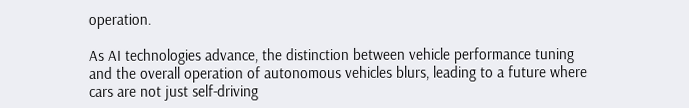operation.

As AI technologies advance, the distinction between vehicle performance tuning and the overall operation of autonomous vehicles blurs, leading to a future where cars are not just self-driving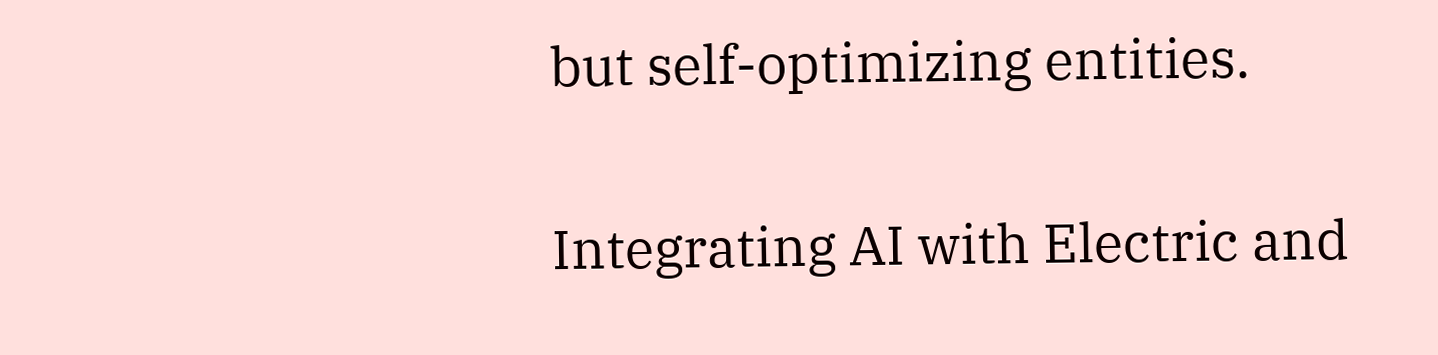but self-optimizing entities.

Integrating AI with Electric and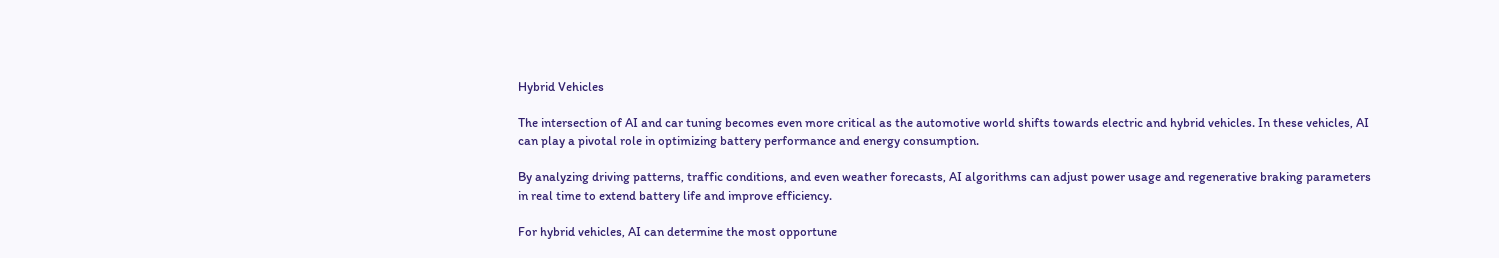Hybrid Vehicles

The intersection of AI and car tuning becomes even more critical as the automotive world shifts towards electric and hybrid vehicles. In these vehicles, AI can play a pivotal role in optimizing battery performance and energy consumption.

By analyzing driving patterns, traffic conditions, and even weather forecasts, AI algorithms can adjust power usage and regenerative braking parameters in real time to extend battery life and improve efficiency.

For hybrid vehicles, AI can determine the most opportune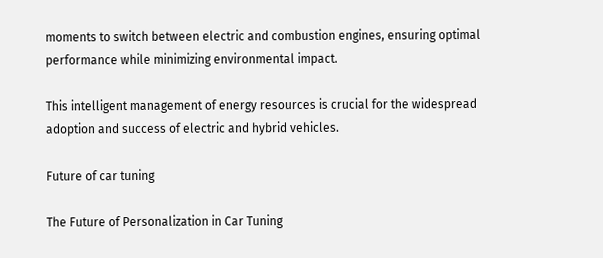moments to switch between electric and combustion engines, ensuring optimal performance while minimizing environmental impact.

This intelligent management of energy resources is crucial for the widespread adoption and success of electric and hybrid vehicles.

Future of car tuning

The Future of Personalization in Car Tuning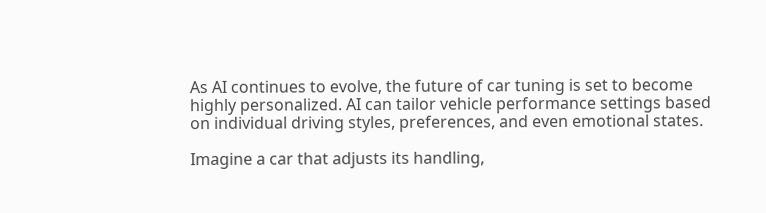As AI continues to evolve, the future of car tuning is set to become highly personalized. AI can tailor vehicle performance settings based on individual driving styles, preferences, and even emotional states.

Imagine a car that adjusts its handling,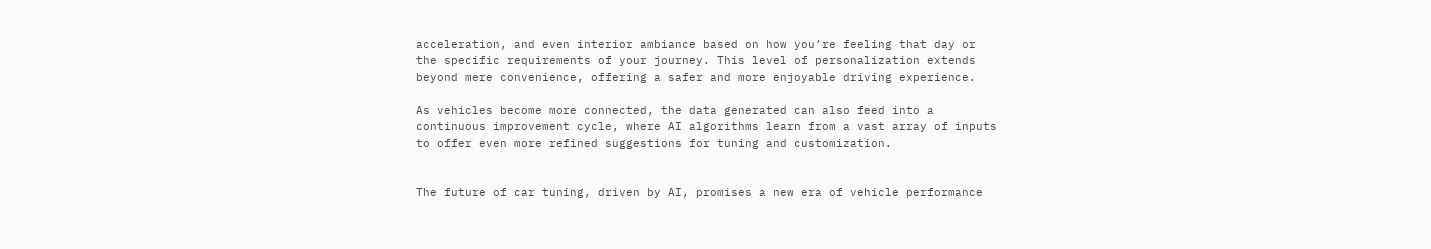acceleration, and even interior ambiance based on how you’re feeling that day or the specific requirements of your journey. This level of personalization extends beyond mere convenience, offering a safer and more enjoyable driving experience.

As vehicles become more connected, the data generated can also feed into a continuous improvement cycle, where AI algorithms learn from a vast array of inputs to offer even more refined suggestions for tuning and customization.


The future of car tuning, driven by AI, promises a new era of vehicle performance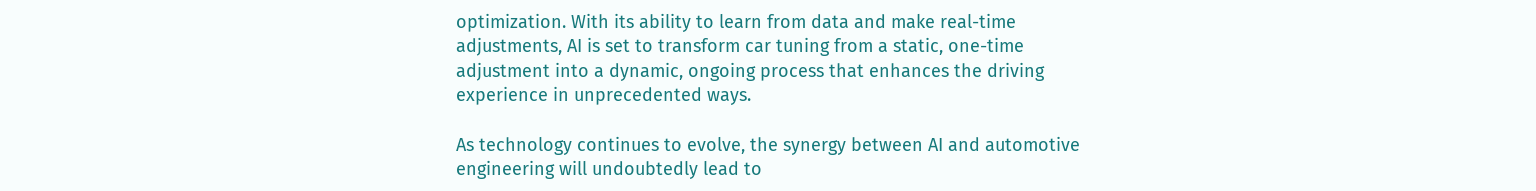optimization. With its ability to learn from data and make real-time adjustments, AI is set to transform car tuning from a static, one-time adjustment into a dynamic, ongoing process that enhances the driving experience in unprecedented ways.

As technology continues to evolve, the synergy between AI and automotive engineering will undoubtedly lead to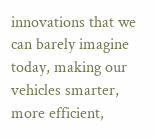innovations that we can barely imagine today, making our vehicles smarter, more efficient,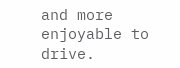and more enjoyable to drive.